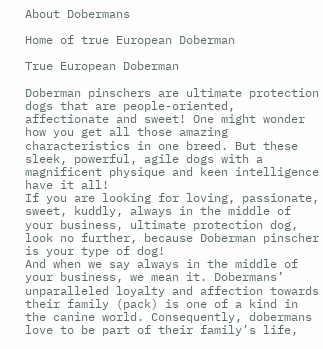About Dobermans

Home of true European Doberman

True European Doberman

Doberman pinschers are ultimate protection dogs that are people-oriented, affectionate and sweet! One might wonder how you get all those amazing characteristics in one breed. But these sleek, powerful, agile dogs with a magnificent physique and keen intelligence have it all!
If you are looking for loving, passionate, sweet, kuddly, always in the middle of your business, ultimate protection dog, look no further, because Doberman pinscher is your type of dog!
And when we say always in the middle of your business, we mean it. Dobermans’ unparalleled loyalty and affection towards their family (pack) is one of a kind in the canine world. Consequently, dobermans love to be part of their family’s life,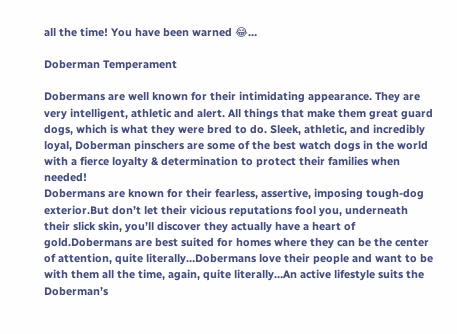all the time! You have been warned 😂…

Doberman Temperament

Dobermans are well known for their intimidating appearance. They are very intelligent, athletic and alert. All things that make them great guard dogs, which is what they were bred to do. Sleek, athletic, and incredibly loyal, Doberman pinschers are some of the best watch dogs in the world with a fierce loyalty & determination to protect their families when needed!
Dobermans are known for their fearless, assertive, imposing tough-dog exterior.But don’t let their vicious reputations fool you, underneath their slick skin, you’ll discover they actually have a heart of gold.Dobermans are best suited for homes where they can be the center of attention, quite literally…Dobermans love their people and want to be with them all the time, again, quite literally…An active lifestyle suits the Doberman’s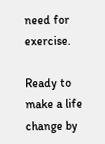need for exercise.

Ready to make a life change by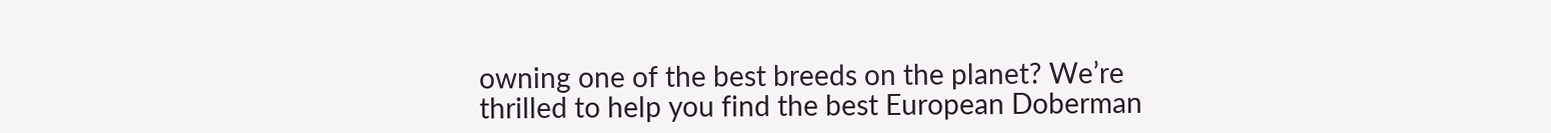owning one of the best breeds on the planet? We’re thrilled to help you find the best European Doberman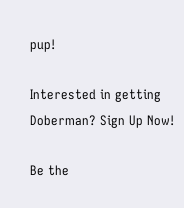pup!

Interested in getting Doberman? Sign Up Now!

Be the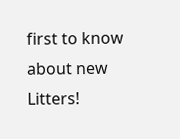first to know about new Litters!